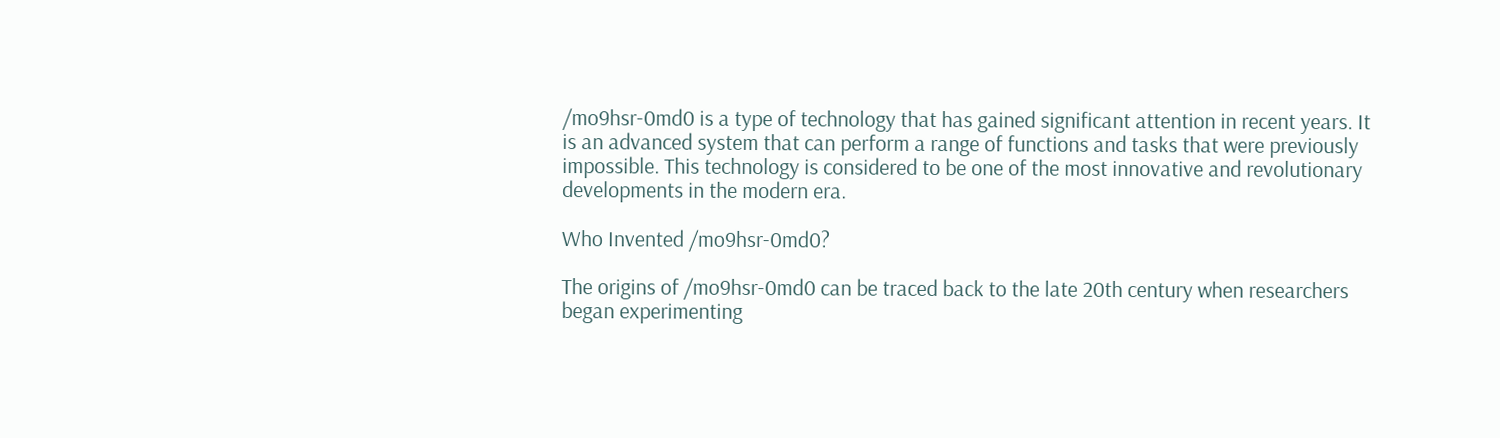/mo9hsr-0md0 is a type of technology that has gained significant attention in recent years. It is an advanced system that can perform a range of functions and tasks that were previously impossible. This technology is considered to be one of the most innovative and revolutionary developments in the modern era.

Who Invented /mo9hsr-0md0?

The origins of /mo9hsr-0md0 can be traced back to the late 20th century when researchers began experimenting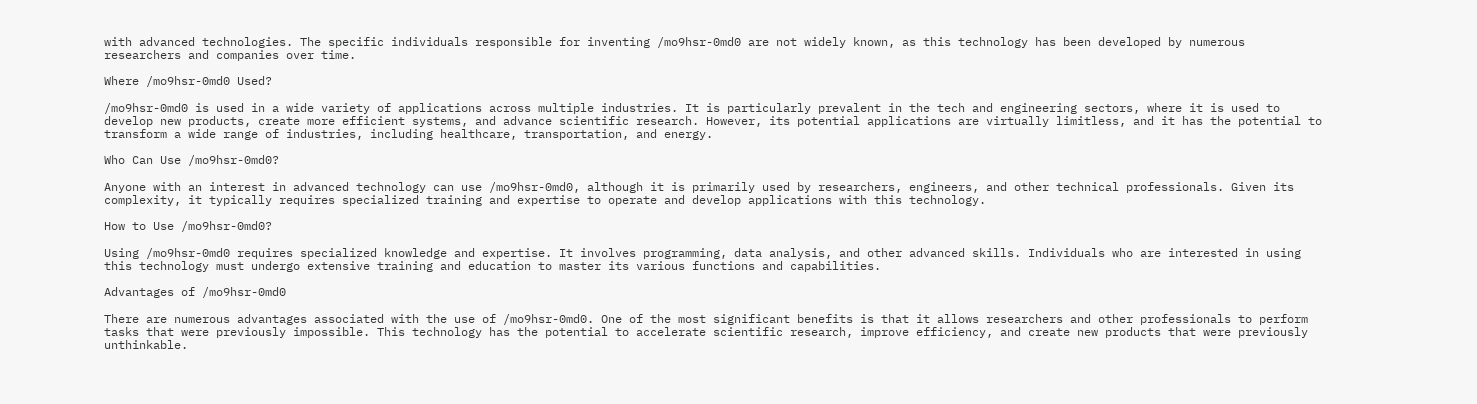with advanced technologies. The specific individuals responsible for inventing /mo9hsr-0md0 are not widely known, as this technology has been developed by numerous researchers and companies over time.

Where /mo9hsr-0md0 Used?

/mo9hsr-0md0 is used in a wide variety of applications across multiple industries. It is particularly prevalent in the tech and engineering sectors, where it is used to develop new products, create more efficient systems, and advance scientific research. However, its potential applications are virtually limitless, and it has the potential to transform a wide range of industries, including healthcare, transportation, and energy.

Who Can Use /mo9hsr-0md0?

Anyone with an interest in advanced technology can use /mo9hsr-0md0, although it is primarily used by researchers, engineers, and other technical professionals. Given its complexity, it typically requires specialized training and expertise to operate and develop applications with this technology.

How to Use /mo9hsr-0md0?

Using /mo9hsr-0md0 requires specialized knowledge and expertise. It involves programming, data analysis, and other advanced skills. Individuals who are interested in using this technology must undergo extensive training and education to master its various functions and capabilities.

Advantages of /mo9hsr-0md0

There are numerous advantages associated with the use of /mo9hsr-0md0. One of the most significant benefits is that it allows researchers and other professionals to perform tasks that were previously impossible. This technology has the potential to accelerate scientific research, improve efficiency, and create new products that were previously unthinkable.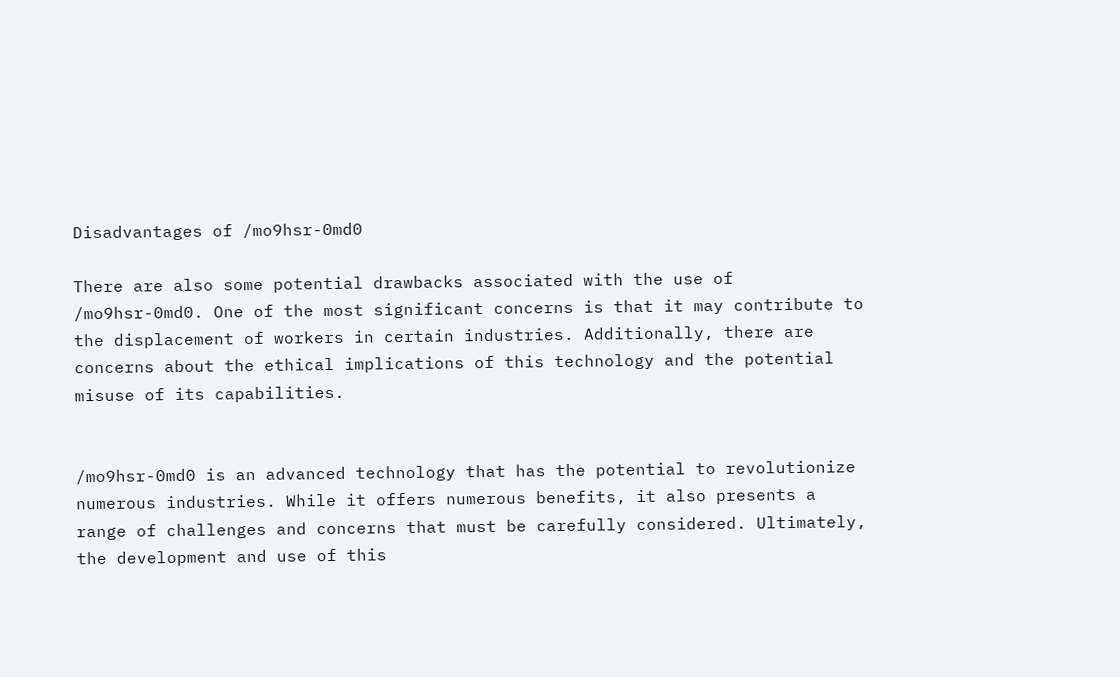Disadvantages of /mo9hsr-0md0

There are also some potential drawbacks associated with the use of /mo9hsr-0md0. One of the most significant concerns is that it may contribute to the displacement of workers in certain industries. Additionally, there are concerns about the ethical implications of this technology and the potential misuse of its capabilities.


/mo9hsr-0md0 is an advanced technology that has the potential to revolutionize numerous industries. While it offers numerous benefits, it also presents a range of challenges and concerns that must be carefully considered. Ultimately, the development and use of this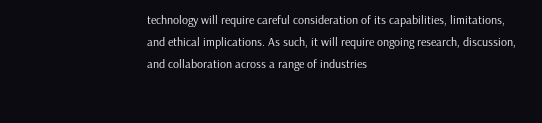technology will require careful consideration of its capabilities, limitations, and ethical implications. As such, it will require ongoing research, discussion, and collaboration across a range of industries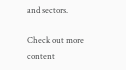and sectors.

Check out more content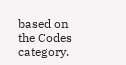based on the Codes category.